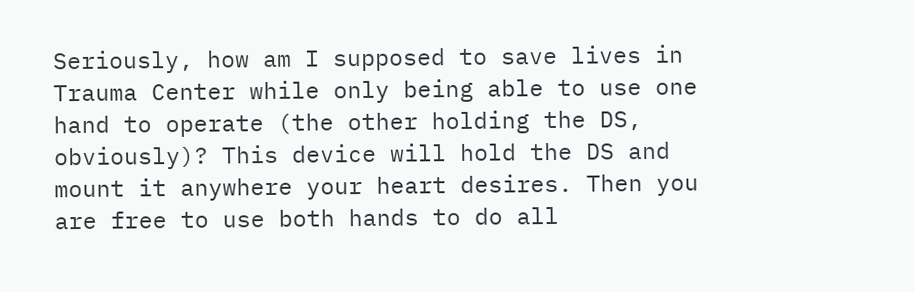Seriously, how am I supposed to save lives in Trauma Center while only being able to use one hand to operate (the other holding the DS, obviously)? This device will hold the DS and mount it anywhere your heart desires. Then you are free to use both hands to do all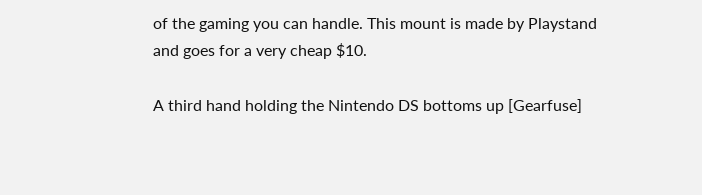of the gaming you can handle. This mount is made by Playstand and goes for a very cheap $10.

A third hand holding the Nintendo DS bottoms up [Gearfuse]